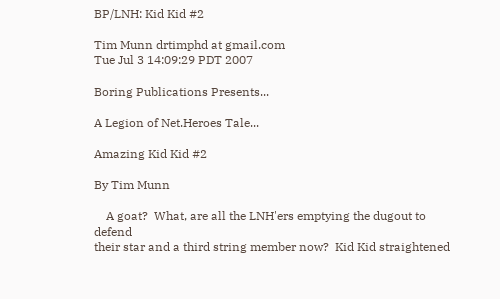BP/LNH: Kid Kid #2

Tim Munn drtimphd at gmail.com
Tue Jul 3 14:09:29 PDT 2007

Boring Publications Presents...

A Legion of Net.Heroes Tale...

Amazing Kid Kid #2

By Tim Munn

    A goat?  What, are all the LNH'ers emptying the dugout to defend
their star and a third string member now?  Kid Kid straightened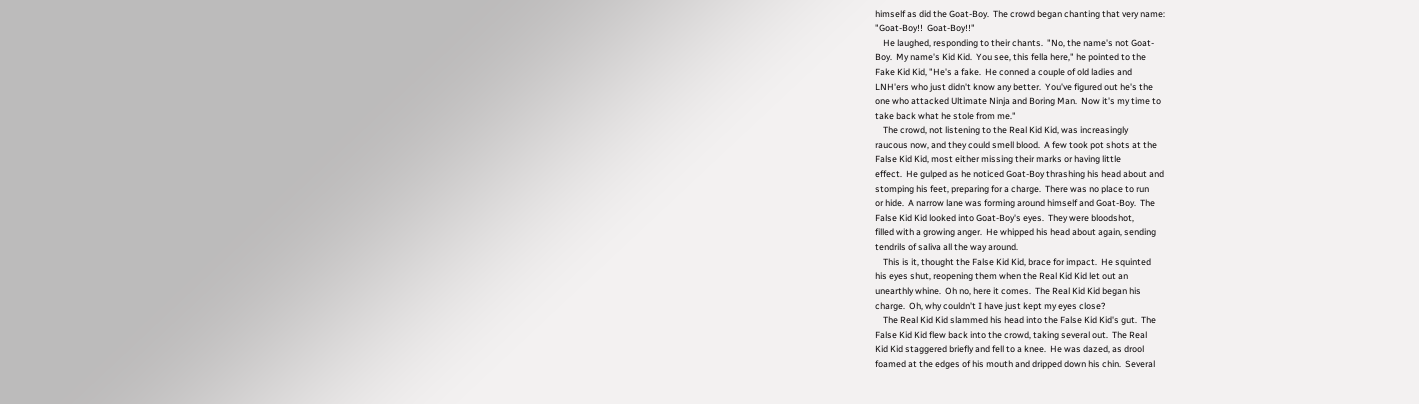himself as did the Goat-Boy.  The crowd began chanting that very name:
"Goat-Boy!!  Goat-Boy!!"
    He laughed, responding to their chants.  "No, the name's not Goat-
Boy.  My name's Kid Kid.  You see, this fella here," he pointed to the
Fake Kid Kid, "He's a fake.  He conned a couple of old ladies and
LNH'ers who just didn't know any better.  You've figured out he's the
one who attacked Ultimate Ninja and Boring Man.  Now it's my time to
take back what he stole from me."
    The crowd, not listening to the Real Kid Kid, was increasingly
raucous now, and they could smell blood.  A few took pot shots at the
False Kid Kid, most either missing their marks or having little
effect.  He gulped as he noticed Goat-Boy thrashing his head about and
stomping his feet, preparing for a charge.  There was no place to run
or hide.  A narrow lane was forming around himself and Goat-Boy.  The
False Kid Kid looked into Goat-Boy's eyes.  They were bloodshot,
filled with a growing anger.  He whipped his head about again, sending
tendrils of saliva all the way around.
    This is it, thought the False Kid Kid, brace for impact.  He squinted
his eyes shut, reopening them when the Real Kid Kid let out an
unearthly whine.  Oh no, here it comes.  The Real Kid Kid began his
charge.  Oh, why couldn't I have just kept my eyes close?
    The Real Kid Kid slammed his head into the False Kid Kid's gut.  The
False Kid Kid flew back into the crowd, taking several out.  The Real
Kid Kid staggered briefly and fell to a knee.  He was dazed, as drool
foamed at the edges of his mouth and dripped down his chin.  Several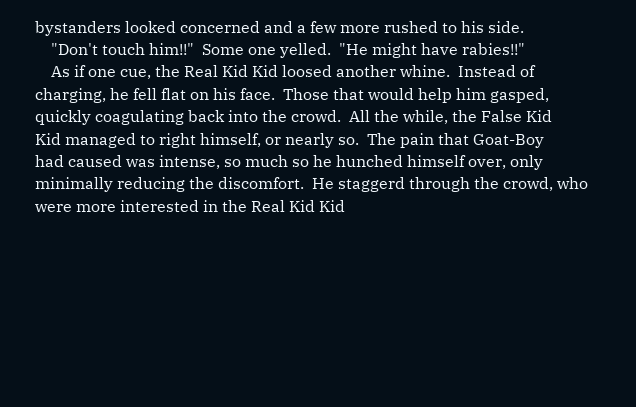bystanders looked concerned and a few more rushed to his side.
    "Don't touch him!!"  Some one yelled.  "He might have rabies!!"
    As if one cue, the Real Kid Kid loosed another whine.  Instead of
charging, he fell flat on his face.  Those that would help him gasped,
quickly coagulating back into the crowd.  All the while, the False Kid
Kid managed to right himself, or nearly so.  The pain that Goat-Boy
had caused was intense, so much so he hunched himself over, only
minimally reducing the discomfort.  He staggerd through the crowd, who
were more interested in the Real Kid Kid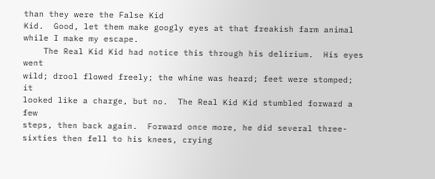than they were the False Kid
Kid.  Good, let them make googly eyes at that freakish farm animal
while I make my escape.
    The Real Kid Kid had notice this through his delirium.  His eyes went
wild; drool flowed freely; the whine was heard; feet were stomped; it
looked like a charge, but no.  The Real Kid Kid stumbled forward a few
steps, then back again.  Forward once more, he did several three-
sixties then fell to his knees, crying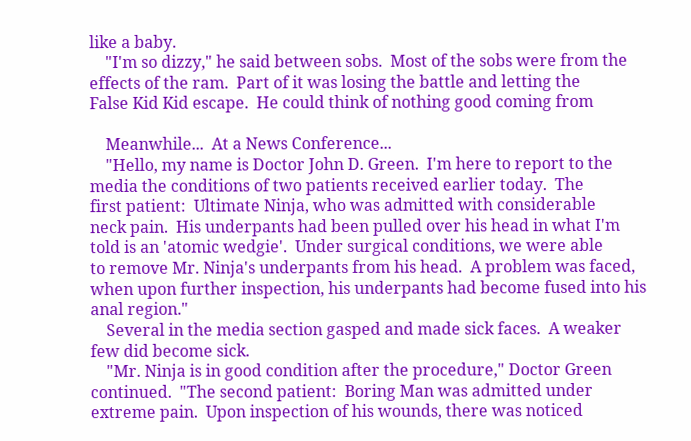like a baby.
    "I'm so dizzy," he said between sobs.  Most of the sobs were from the
effects of the ram.  Part of it was losing the battle and letting the
False Kid Kid escape.  He could think of nothing good coming from

    Meanwhile...  At a News Conference...
    "Hello, my name is Doctor John D. Green.  I'm here to report to the
media the conditions of two patients received earlier today.  The
first patient:  Ultimate Ninja, who was admitted with considerable
neck pain.  His underpants had been pulled over his head in what I'm
told is an 'atomic wedgie'.  Under surgical conditions, we were able
to remove Mr. Ninja's underpants from his head.  A problem was faced,
when upon further inspection, his underpants had become fused into his
anal region."
    Several in the media section gasped and made sick faces.  A weaker
few did become sick.
    "Mr. Ninja is in good condition after the procedure," Doctor Green
continued.  "The second patient:  Boring Man was admitted under
extreme pain.  Upon inspection of his wounds, there was noticed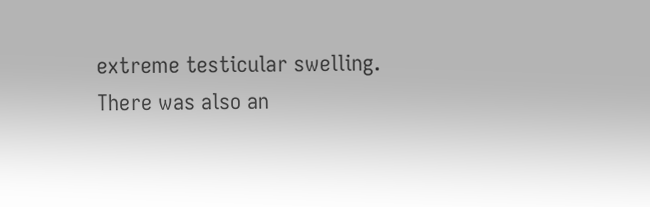extreme testicular swelling.  There was also an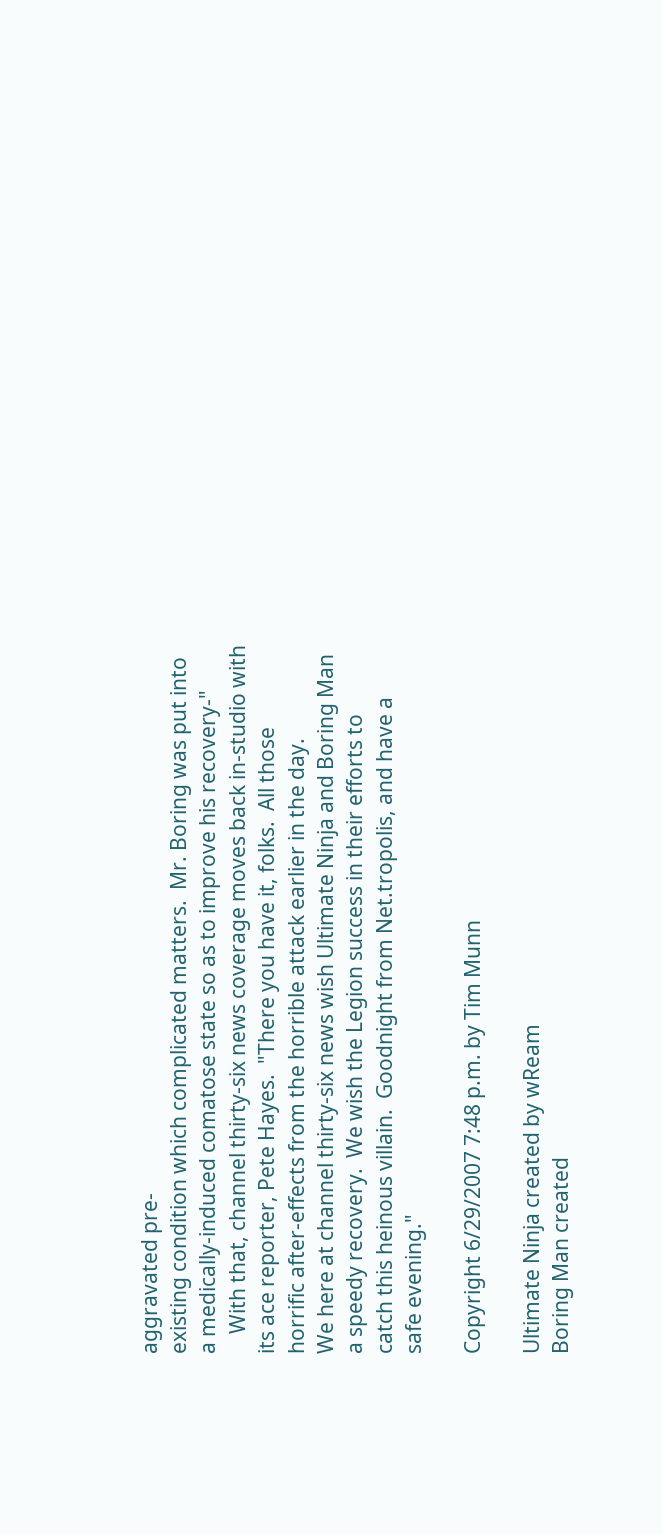aggravated pre-
existing condition which complicated matters.  Mr. Boring was put into
a medically-induced comatose state so as to improve his recovery-"
    With that, channel thirty-six news coverage moves back in-studio with
its ace reporter, Pete Hayes.  "There you have it, folks.  All those
horrific after-effects from the horrible attack earlier in the day.
We here at channel thirty-six news wish Ultimate Ninja and Boring Man
a speedy recovery.  We wish the Legion success in their efforts to
catch this heinous villain.  Goodnight from Net.tropolis, and have a
safe evening."

Copyright 6/29/2007 7:48 p.m. by Tim Munn

Ultimate Ninja created by wReam
Boring Man created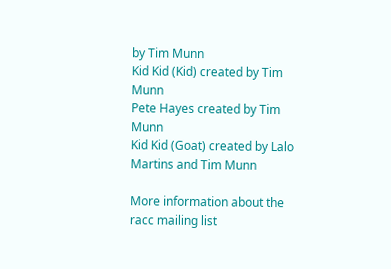by Tim Munn
Kid Kid (Kid) created by Tim Munn
Pete Hayes created by Tim Munn
Kid Kid (Goat) created by Lalo Martins and Tim Munn

More information about the racc mailing list